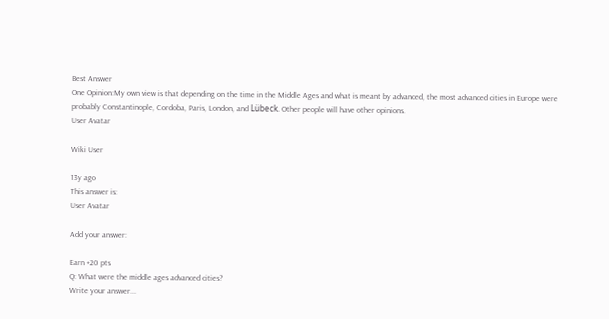Best Answer
One Opinion:My own view is that depending on the time in the Middle Ages and what is meant by advanced, the most advanced cities in Europe were probably Constantinople, Cordoba, Paris, London, and Lübeck. Other people will have other opinions.
User Avatar

Wiki User

13y ago
This answer is:
User Avatar

Add your answer:

Earn +20 pts
Q: What were the middle ages advanced cities?
Write your answer...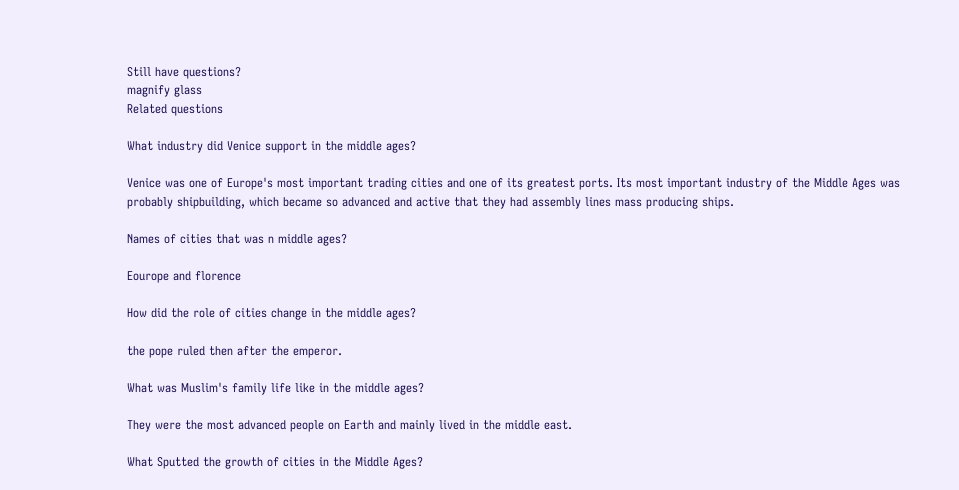Still have questions?
magnify glass
Related questions

What industry did Venice support in the middle ages?

Venice was one of Europe's most important trading cities and one of its greatest ports. Its most important industry of the Middle Ages was probably shipbuilding, which became so advanced and active that they had assembly lines mass producing ships.

Names of cities that was n middle ages?

Eourope and florence

How did the role of cities change in the middle ages?

the pope ruled then after the emperor.

What was Muslim's family life like in the middle ages?

They were the most advanced people on Earth and mainly lived in the middle east.

What Sputted the growth of cities in the Middle Ages?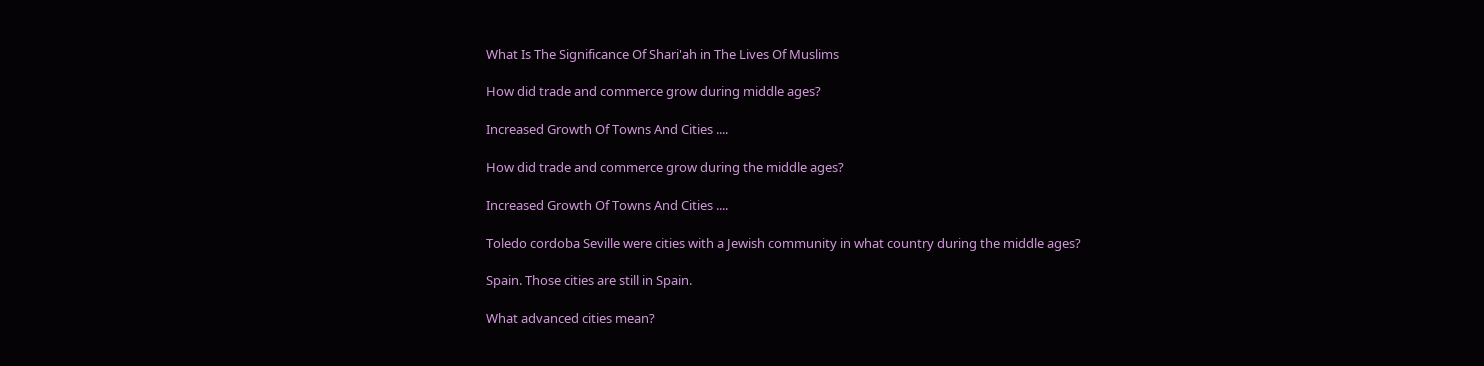What Is The Significance Of Shari'ah in The Lives Of Muslims

How did trade and commerce grow during middle ages?

Increased Growth Of Towns And Cities ....

How did trade and commerce grow during the middle ages?

Increased Growth Of Towns And Cities ....

Toledo cordoba Seville were cities with a Jewish community in what country during the middle ages?

Spain. Those cities are still in Spain.

What advanced cities mean?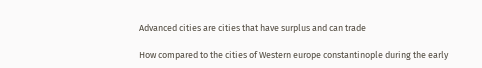Advanced cities are cities that have surplus and can trade

How compared to the cities of Western europe constantinople during the early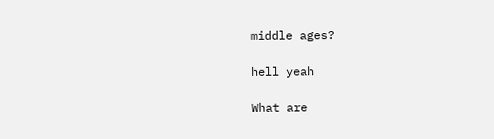middle ages?

hell yeah

What are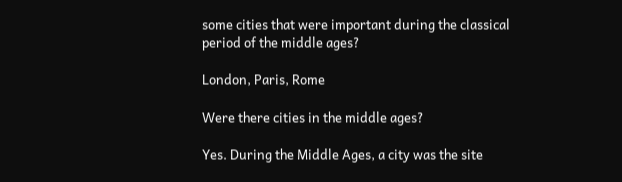some cities that were important during the classical period of the middle ages?

London, Paris, Rome

Were there cities in the middle ages?

Yes. During the Middle Ages, a city was the site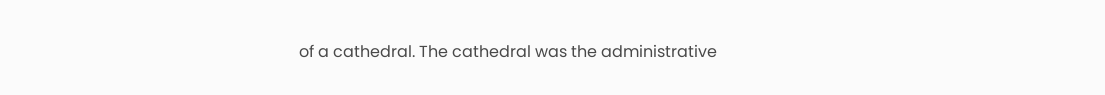of a cathedral. The cathedral was the administrative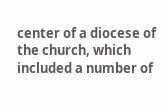center of a diocese of the church, which included a number of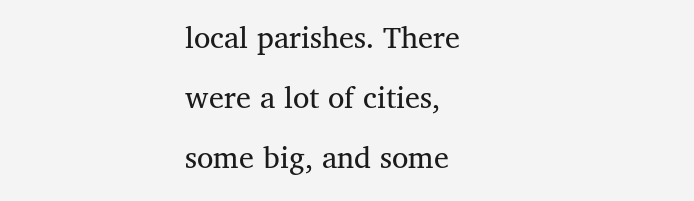local parishes. There were a lot of cities, some big, and some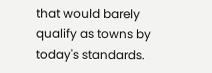that would barely qualify as towns by today's standards.